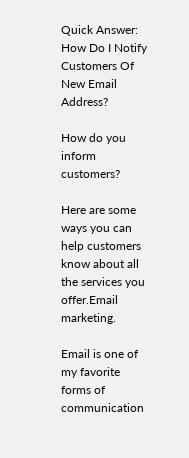Quick Answer: How Do I Notify Customers Of New Email Address?

How do you inform customers?

Here are some ways you can help customers know about all the services you offer.Email marketing.

Email is one of my favorite forms of communication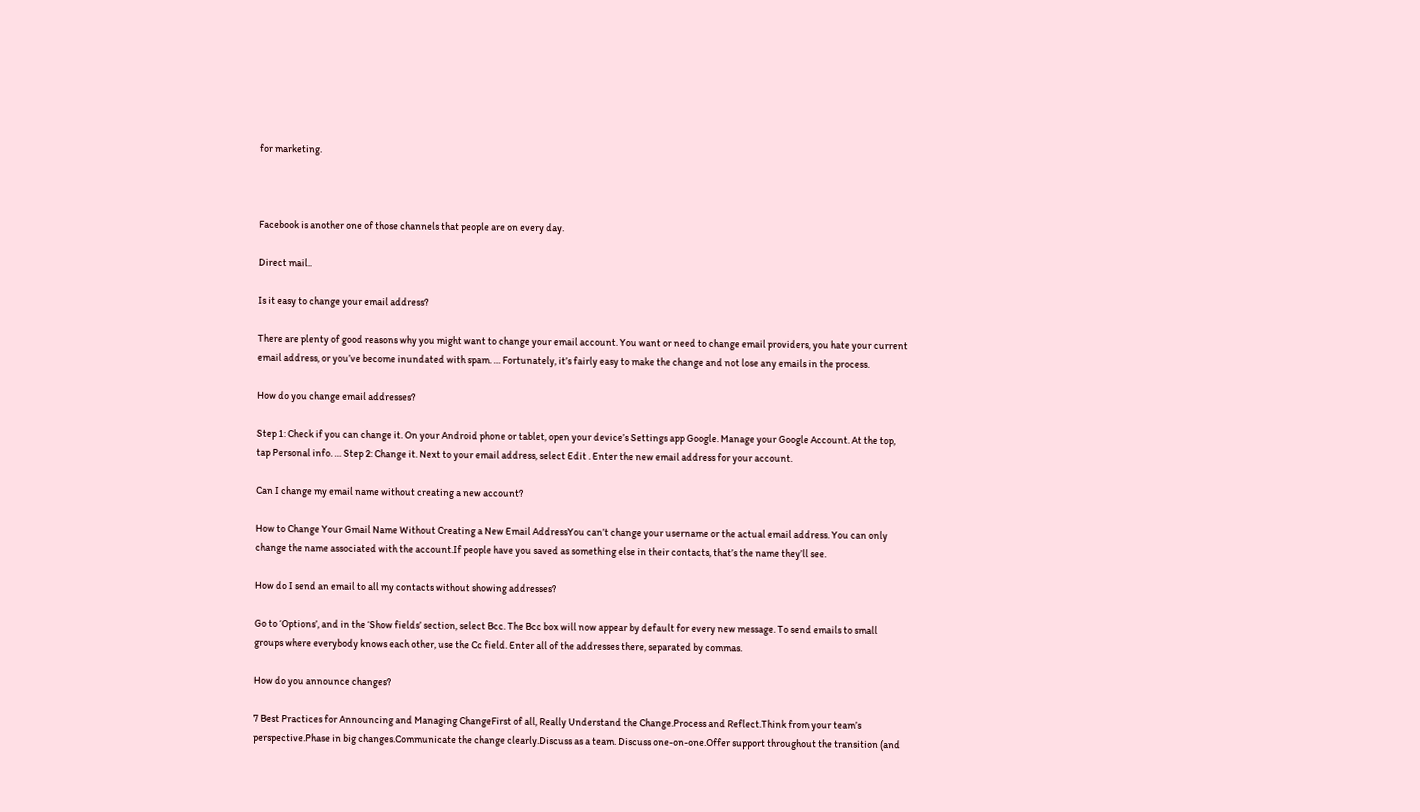for marketing.



Facebook is another one of those channels that people are on every day.

Direct mail..

Is it easy to change your email address?

There are plenty of good reasons why you might want to change your email account. You want or need to change email providers, you hate your current email address, or you’ve become inundated with spam. … Fortunately, it’s fairly easy to make the change and not lose any emails in the process.

How do you change email addresses?

Step 1: Check if you can change it. On your Android phone or tablet, open your device’s Settings app Google. Manage your Google Account. At the top, tap Personal info. … Step 2: Change it. Next to your email address, select Edit . Enter the new email address for your account.

Can I change my email name without creating a new account?

How to Change Your Gmail Name Without Creating a New Email AddressYou can’t change your username or the actual email address. You can only change the name associated with the account.If people have you saved as something else in their contacts, that’s the name they’ll see.

How do I send an email to all my contacts without showing addresses?

Go to ‘Options’, and in the ‘Show fields’ section, select Bcc. The Bcc box will now appear by default for every new message. To send emails to small groups where everybody knows each other, use the Cc field. Enter all of the addresses there, separated by commas.

How do you announce changes?

7 Best Practices for Announcing and Managing ChangeFirst of all, Really Understand the Change.Process and Reflect.Think from your team’s perspective.Phase in big changes.Communicate the change clearly.Discuss as a team. Discuss one-on-one.Offer support throughout the transition (and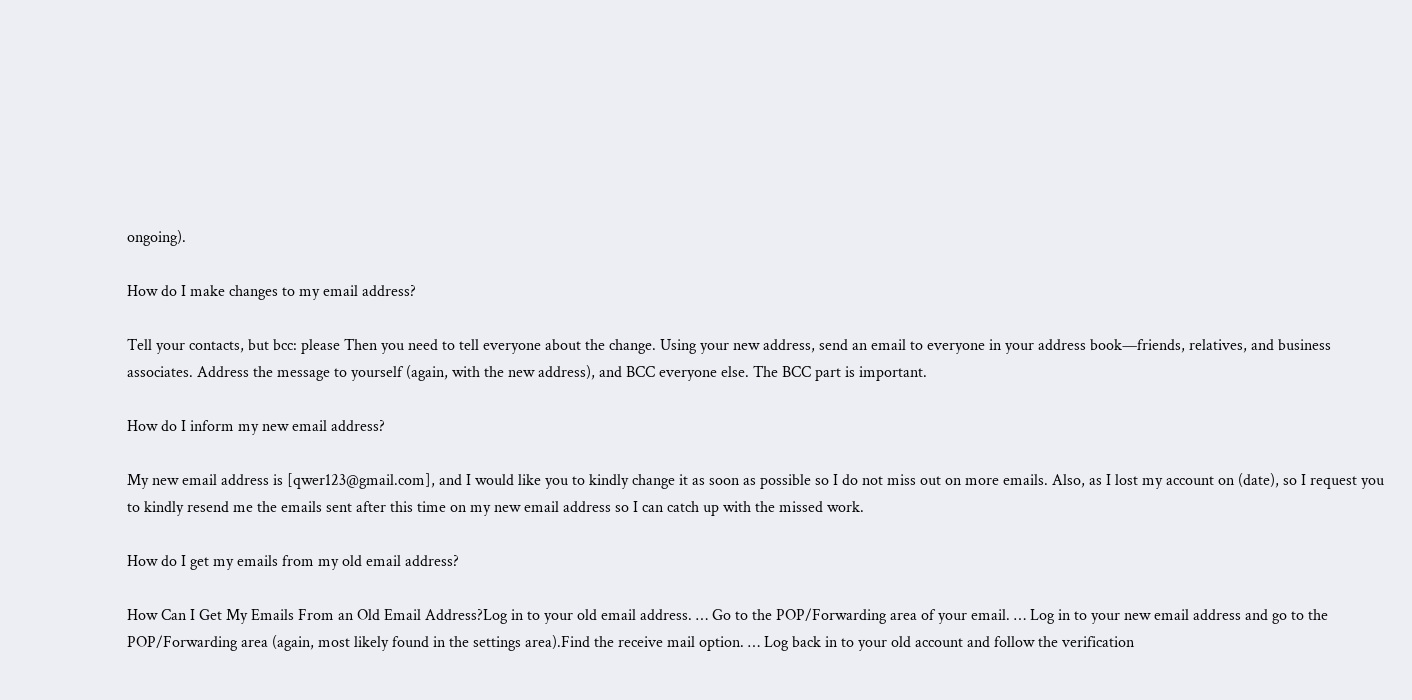ongoing).

How do I make changes to my email address?

Tell your contacts, but bcc: please Then you need to tell everyone about the change. Using your new address, send an email to everyone in your address book—friends, relatives, and business associates. Address the message to yourself (again, with the new address), and BCC everyone else. The BCC part is important.

How do I inform my new email address?

My new email address is [qwer123@gmail.com], and I would like you to kindly change it as soon as possible so I do not miss out on more emails. Also, as I lost my account on (date), so I request you to kindly resend me the emails sent after this time on my new email address so I can catch up with the missed work.

How do I get my emails from my old email address?

How Can I Get My Emails From an Old Email Address?Log in to your old email address. … Go to the POP/Forwarding area of your email. … Log in to your new email address and go to the POP/Forwarding area (again, most likely found in the settings area).Find the receive mail option. … Log back in to your old account and follow the verification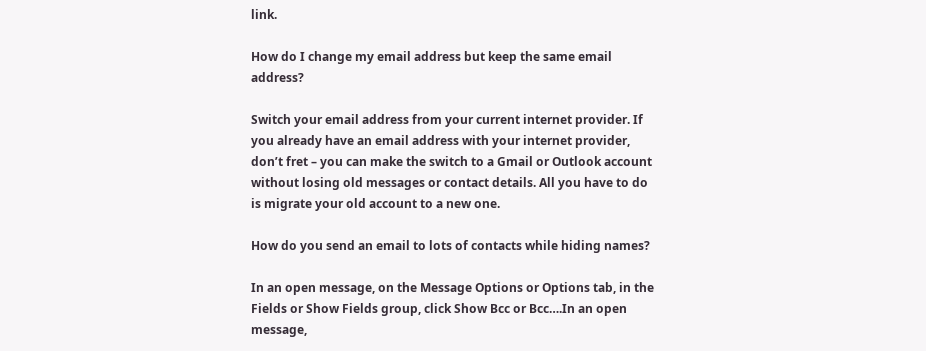link.

How do I change my email address but keep the same email address?

Switch your email address from your current internet provider. If you already have an email address with your internet provider, don’t fret – you can make the switch to a Gmail or Outlook account without losing old messages or contact details. All you have to do is migrate your old account to a new one.

How do you send an email to lots of contacts while hiding names?

In an open message, on the Message Options or Options tab, in the Fields or Show Fields group, click Show Bcc or Bcc….In an open message,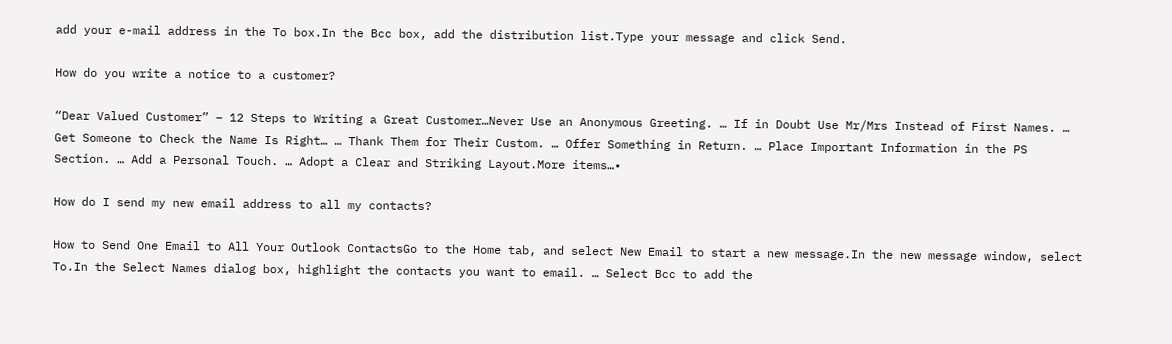add your e-mail address in the To box.In the Bcc box, add the distribution list.Type your message and click Send.

How do you write a notice to a customer?

“Dear Valued Customer” – 12 Steps to Writing a Great Customer…Never Use an Anonymous Greeting. … If in Doubt Use Mr/Mrs Instead of First Names. … Get Someone to Check the Name Is Right… … Thank Them for Their Custom. … Offer Something in Return. … Place Important Information in the PS Section. … Add a Personal Touch. … Adopt a Clear and Striking Layout.More items…•

How do I send my new email address to all my contacts?

How to Send One Email to All Your Outlook ContactsGo to the Home tab, and select New Email to start a new message.In the new message window, select To.In the Select Names dialog box, highlight the contacts you want to email. … Select Bcc to add the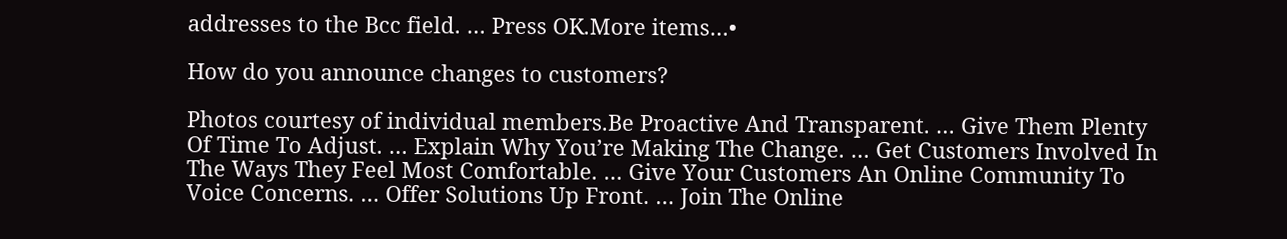addresses to the Bcc field. … Press OK.More items…•

How do you announce changes to customers?

Photos courtesy of individual members.Be Proactive And Transparent. … Give Them Plenty Of Time To Adjust. … Explain Why You’re Making The Change. … Get Customers Involved In The Ways They Feel Most Comfortable. … Give Your Customers An Online Community To Voice Concerns. … Offer Solutions Up Front. … Join The Online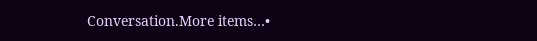Conversation.More items…•